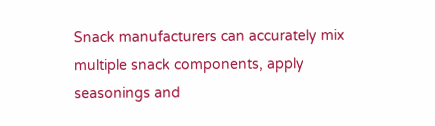Snack manufacturers can accurately mix multiple snack components, apply seasonings and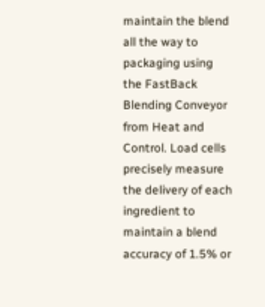maintain the blend all the way to packaging using the FastBack Blending Conveyor from Heat and Control. Load cells precisely measure the delivery of each ingredient to maintain a blend accuracy of 1.5% or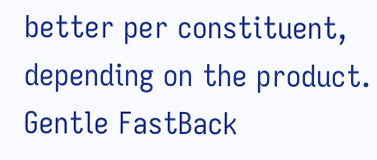better per constituent, depending on the product. Gentle FastBack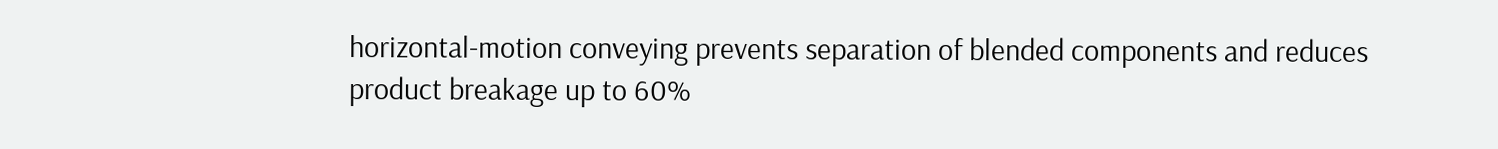horizontal-motion conveying prevents separation of blended components and reduces product breakage up to 60%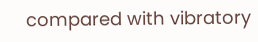compared with vibratory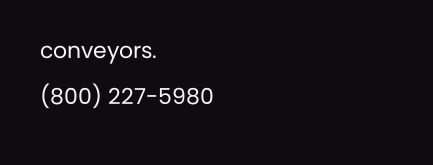conveyors.
(800) 227-5980